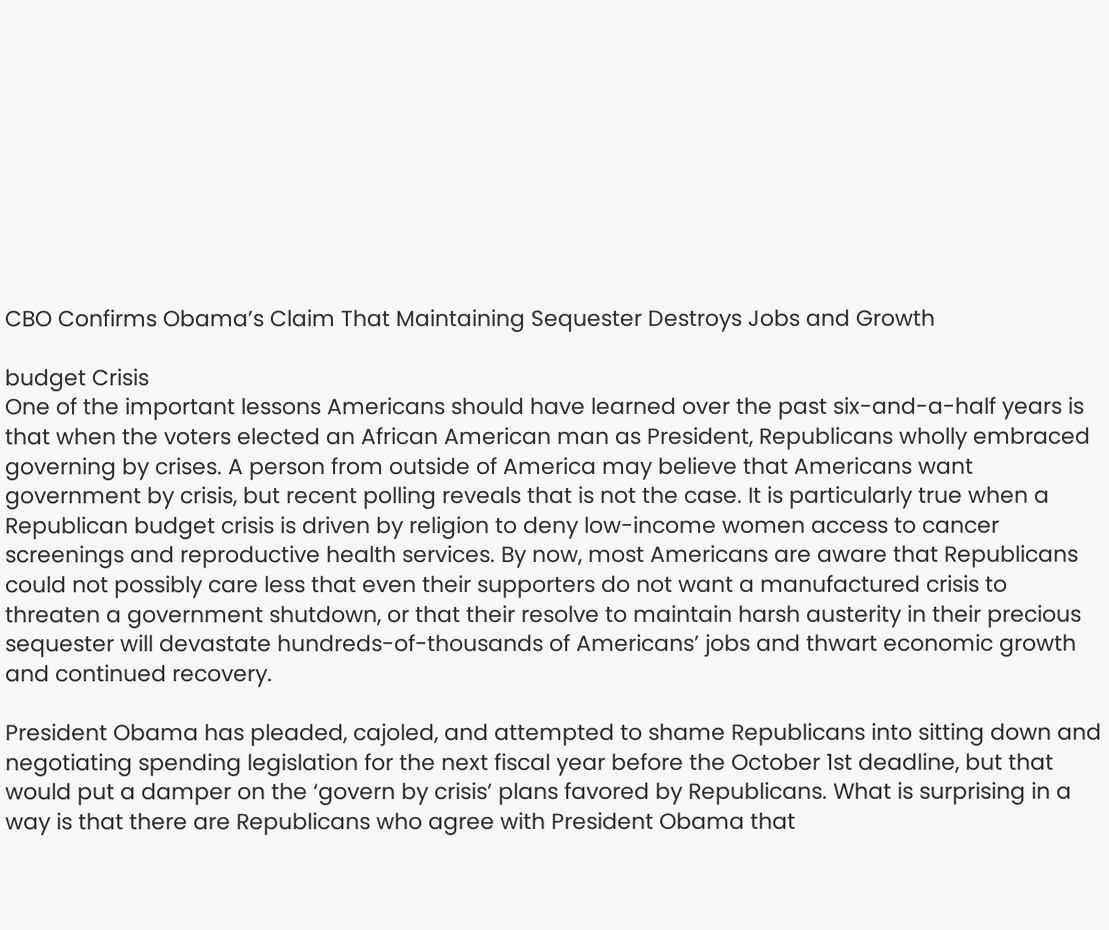CBO Confirms Obama’s Claim That Maintaining Sequester Destroys Jobs and Growth

budget Crisis
One of the important lessons Americans should have learned over the past six-and-a-half years is that when the voters elected an African American man as President, Republicans wholly embraced governing by crises. A person from outside of America may believe that Americans want government by crisis, but recent polling reveals that is not the case. It is particularly true when a Republican budget crisis is driven by religion to deny low-income women access to cancer screenings and reproductive health services. By now, most Americans are aware that Republicans could not possibly care less that even their supporters do not want a manufactured crisis to threaten a government shutdown, or that their resolve to maintain harsh austerity in their precious sequester will devastate hundreds-of-thousands of Americans’ jobs and thwart economic growth and continued recovery.

President Obama has pleaded, cajoled, and attempted to shame Republicans into sitting down and negotiating spending legislation for the next fiscal year before the October 1st deadline, but that would put a damper on the ‘govern by crisis’ plans favored by Republicans. What is surprising in a way is that there are Republicans who agree with President Obama that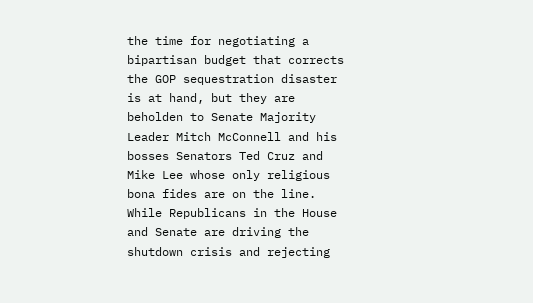the time for negotiating a bipartisan budget that corrects the GOP sequestration disaster is at hand, but they are beholden to Senate Majority Leader Mitch McConnell and his bosses Senators Ted Cruz and Mike Lee whose only religious bona fides are on the line. While Republicans in the House and Senate are driving the shutdown crisis and rejecting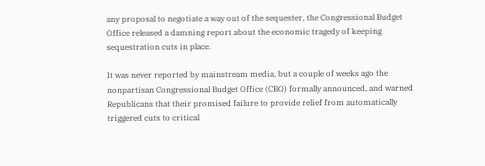any proposal to negotiate a way out of the sequester, the Congressional Budget Office released a damning report about the economic tragedy of keeping sequestration cuts in place.

It was never reported by mainstream media, but a couple of weeks ago the nonpartisan Congressional Budget Office (CBO) formally announced, and warned Republicans that their promised failure to provide relief from automatically triggered cuts to critical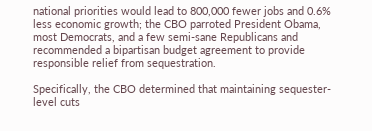national priorities would lead to 800,000 fewer jobs and 0.6% less economic growth; the CBO parroted President Obama, most Democrats, and a few semi-sane Republicans and recommended a bipartisan budget agreement to provide responsible relief from sequestration.

Specifically, the CBO determined that maintaining sequester-level cuts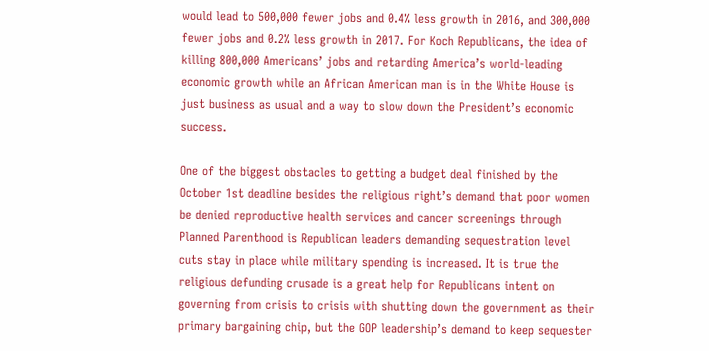would lead to 500,000 fewer jobs and 0.4% less growth in 2016, and 300,000 fewer jobs and 0.2% less growth in 2017. For Koch Republicans, the idea of killing 800,000 Americans’ jobs and retarding America’s world-leading economic growth while an African American man is in the White House is just business as usual and a way to slow down the President’s economic success.

One of the biggest obstacles to getting a budget deal finished by the October 1st deadline besides the religious right’s demand that poor women be denied reproductive health services and cancer screenings through Planned Parenthood is Republican leaders demanding sequestration level cuts stay in place while military spending is increased. It is true the religious defunding crusade is a great help for Republicans intent on governing from crisis to crisis with shutting down the government as their primary bargaining chip, but the GOP leadership’s demand to keep sequester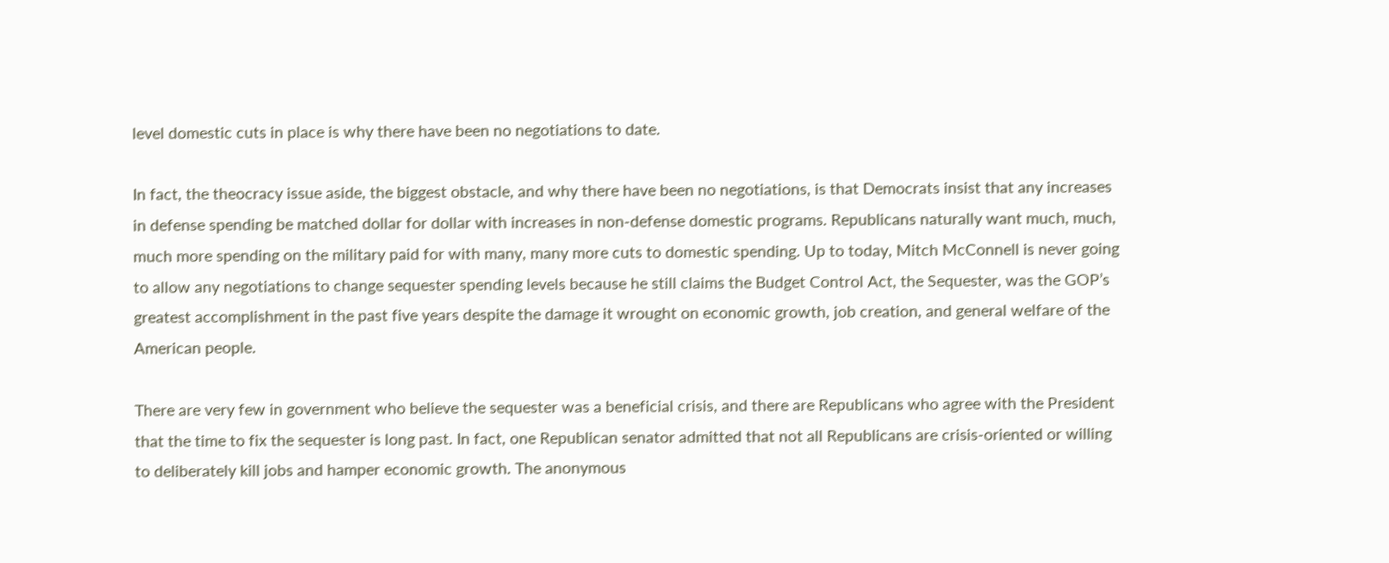level domestic cuts in place is why there have been no negotiations to date.

In fact, the theocracy issue aside, the biggest obstacle, and why there have been no negotiations, is that Democrats insist that any increases in defense spending be matched dollar for dollar with increases in non-defense domestic programs. Republicans naturally want much, much, much more spending on the military paid for with many, many more cuts to domestic spending. Up to today, Mitch McConnell is never going to allow any negotiations to change sequester spending levels because he still claims the Budget Control Act, the Sequester, was the GOP’s greatest accomplishment in the past five years despite the damage it wrought on economic growth, job creation, and general welfare of the American people.

There are very few in government who believe the sequester was a beneficial crisis, and there are Republicans who agree with the President that the time to fix the sequester is long past. In fact, one Republican senator admitted that not all Republicans are crisis-oriented or willing to deliberately kill jobs and hamper economic growth. The anonymous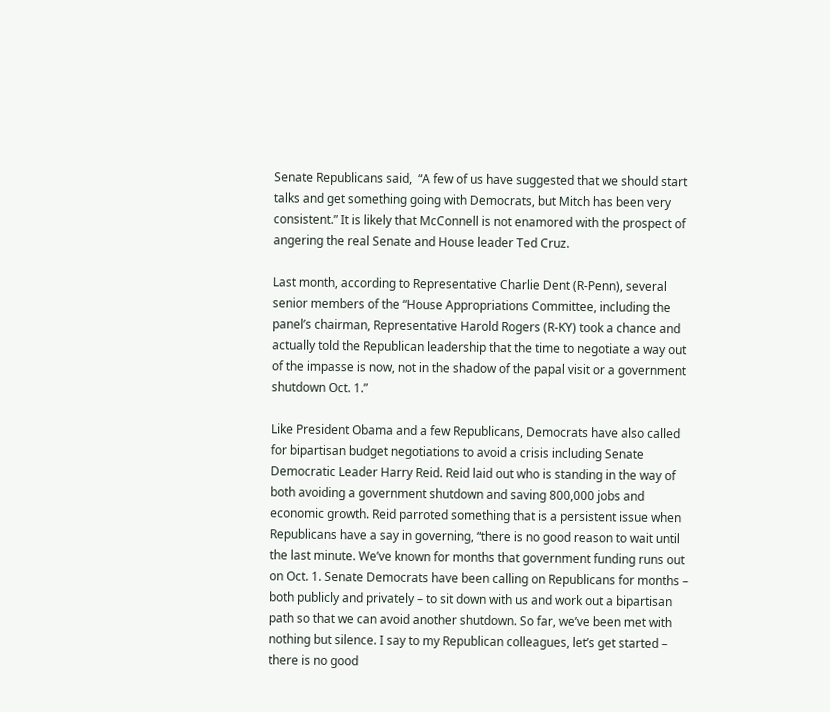Senate Republicans said,  “A few of us have suggested that we should start talks and get something going with Democrats, but Mitch has been very consistent.” It is likely that McConnell is not enamored with the prospect of angering the real Senate and House leader Ted Cruz.

Last month, according to Representative Charlie Dent (R-Penn), several senior members of the “House Appropriations Committee, including the panel’s chairman, Representative Harold Rogers (R-KY) took a chance and actually told the Republican leadership that the time to negotiate a way out of the impasse is now, not in the shadow of the papal visit or a government shutdown Oct. 1.”

Like President Obama and a few Republicans, Democrats have also called for bipartisan budget negotiations to avoid a crisis including Senate Democratic Leader Harry Reid. Reid laid out who is standing in the way of both avoiding a government shutdown and saving 800,000 jobs and economic growth. Reid parroted something that is a persistent issue when Republicans have a say in governing, “there is no good reason to wait until the last minute. We’ve known for months that government funding runs out on Oct. 1. Senate Democrats have been calling on Republicans for months – both publicly and privately – to sit down with us and work out a bipartisan path so that we can avoid another shutdown. So far, we’ve been met with nothing but silence. I say to my Republican colleagues, let’s get started – there is no good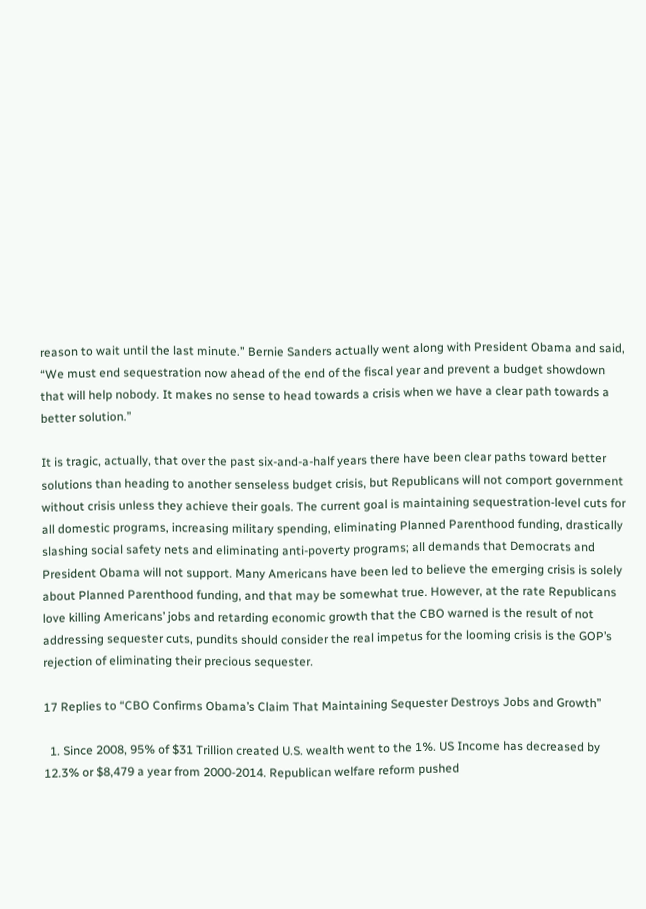reason to wait until the last minute.” Bernie Sanders actually went along with President Obama and said, “We must end sequestration now ahead of the end of the fiscal year and prevent a budget showdown that will help nobody. It makes no sense to head towards a crisis when we have a clear path towards a better solution.”

It is tragic, actually, that over the past six-and-a-half years there have been clear paths toward better solutions than heading to another senseless budget crisis, but Republicans will not comport government without crisis unless they achieve their goals. The current goal is maintaining sequestration-level cuts for all domestic programs, increasing military spending, eliminating Planned Parenthood funding, drastically slashing social safety nets and eliminating anti-poverty programs; all demands that Democrats and President Obama will not support. Many Americans have been led to believe the emerging crisis is solely about Planned Parenthood funding, and that may be somewhat true. However, at the rate Republicans love killing Americans’ jobs and retarding economic growth that the CBO warned is the result of not addressing sequester cuts, pundits should consider the real impetus for the looming crisis is the GOP’s rejection of eliminating their precious sequester.

17 Replies to “CBO Confirms Obama’s Claim That Maintaining Sequester Destroys Jobs and Growth”

  1. Since 2008, 95% of $31 Trillion created U.S. wealth went to the 1%. US Income has decreased by 12.3% or $8,479 a year from 2000-2014. Republican welfare reform pushed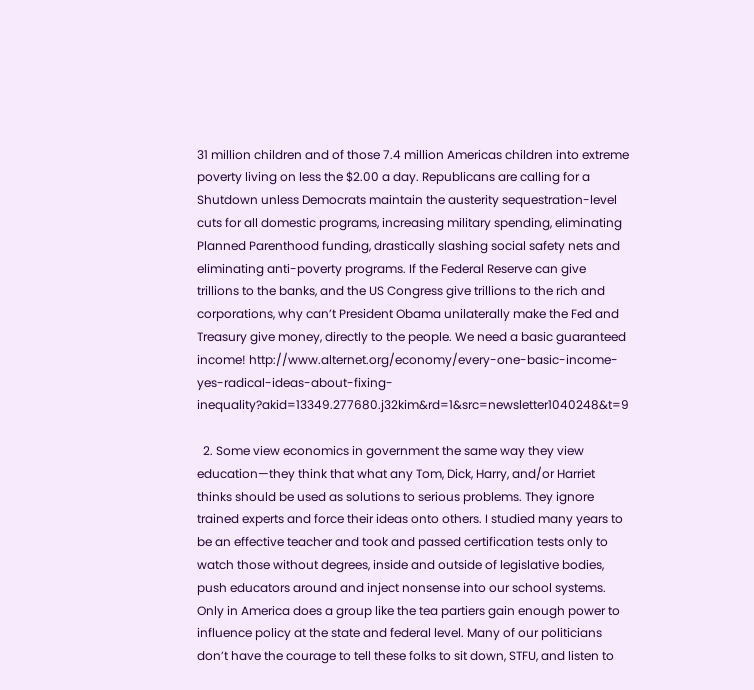31 million children and of those 7.4 million Americas children into extreme poverty living on less the $2.00 a day. Republicans are calling for a Shutdown unless Democrats maintain the austerity sequestration-level cuts for all domestic programs, increasing military spending, eliminating Planned Parenthood funding, drastically slashing social safety nets and eliminating anti-poverty programs. If the Federal Reserve can give trillions to the banks, and the US Congress give trillions to the rich and corporations, why can’t President Obama unilaterally make the Fed and Treasury give money, directly to the people. We need a basic guaranteed income! http://www.alternet.org/economy/every-one-basic-income-yes-radical-ideas-about-fixing-inequality?akid=13349.277680.j32kim&rd=1&src=newsletter1040248&t=9

  2. Some view economics in government the same way they view education—they think that what any Tom, Dick, Harry, and/or Harriet thinks should be used as solutions to serious problems. They ignore trained experts and force their ideas onto others. I studied many years to be an effective teacher and took and passed certification tests only to watch those without degrees, inside and outside of legislative bodies, push educators around and inject nonsense into our school systems. Only in America does a group like the tea partiers gain enough power to influence policy at the state and federal level. Many of our politicians don’t have the courage to tell these folks to sit down, STFU, and listen to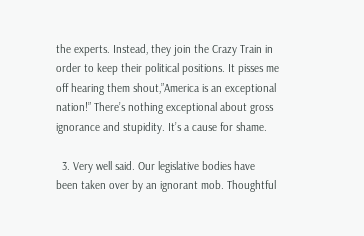the experts. Instead, they join the Crazy Train in order to keep their political positions. It pisses me off hearing them shout,”America is an exceptional nation!” There’s nothing exceptional about gross ignorance and stupidity. It’s a cause for shame.

  3. Very well said. Our legislative bodies have been taken over by an ignorant mob. Thoughtful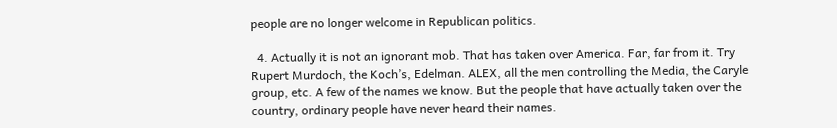people are no longer welcome in Republican politics.

  4. Actually it is not an ignorant mob. That has taken over America. Far, far from it. Try Rupert Murdoch, the Koch’s, Edelman. ALEX, all the men controlling the Media, the Caryle group, etc. A few of the names we know. But the people that have actually taken over the country, ordinary people have never heard their names.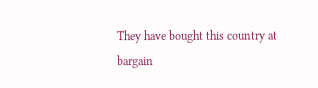They have bought this country at bargain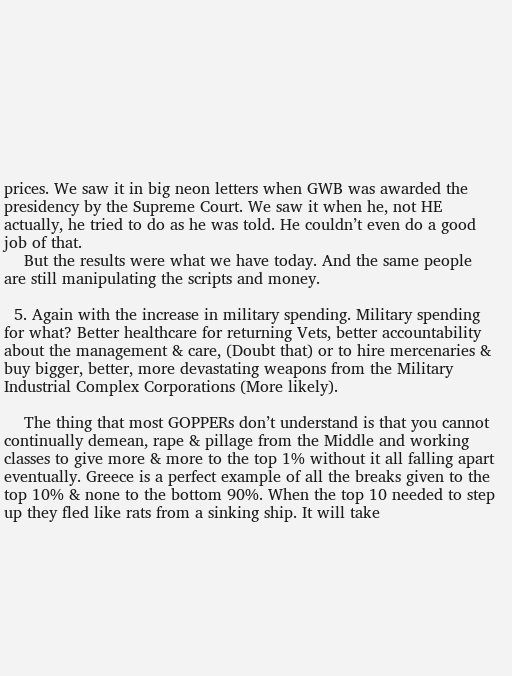prices. We saw it in big neon letters when GWB was awarded the presidency by the Supreme Court. We saw it when he, not HE actually, he tried to do as he was told. He couldn’t even do a good job of that.
    But the results were what we have today. And the same people are still manipulating the scripts and money.

  5. Again with the increase in military spending. Military spending for what? Better healthcare for returning Vets, better accountability about the management & care, (Doubt that) or to hire mercenaries & buy bigger, better, more devastating weapons from the Military Industrial Complex Corporations (More likely).

    The thing that most GOPPERs don’t understand is that you cannot continually demean, rape & pillage from the Middle and working classes to give more & more to the top 1% without it all falling apart eventually. Greece is a perfect example of all the breaks given to the top 10% & none to the bottom 90%. When the top 10 needed to step up they fled like rats from a sinking ship. It will take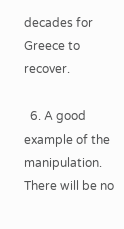decades for Greece to recover.

  6. A good example of the manipulation. There will be no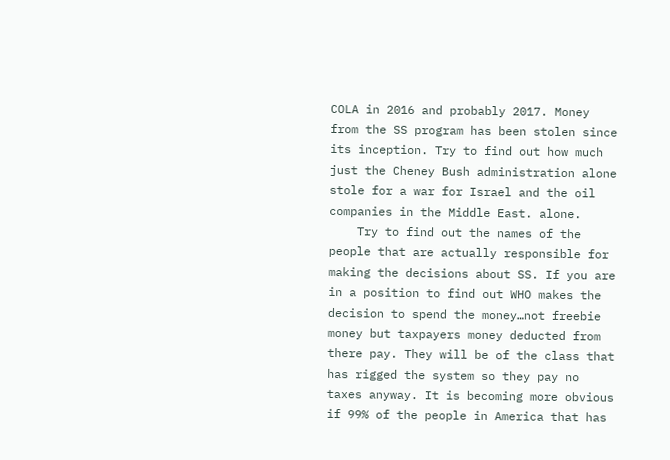COLA in 2016 and probably 2017. Money from the SS program has been stolen since its inception. Try to find out how much just the Cheney Bush administration alone stole for a war for Israel and the oil companies in the Middle East. alone.
    Try to find out the names of the people that are actually responsible for making the decisions about SS. If you are in a position to find out WHO makes the decision to spend the money…not freebie money but taxpayers money deducted from there pay. They will be of the class that has rigged the system so they pay no taxes anyway. It is becoming more obvious if 99% of the people in America that has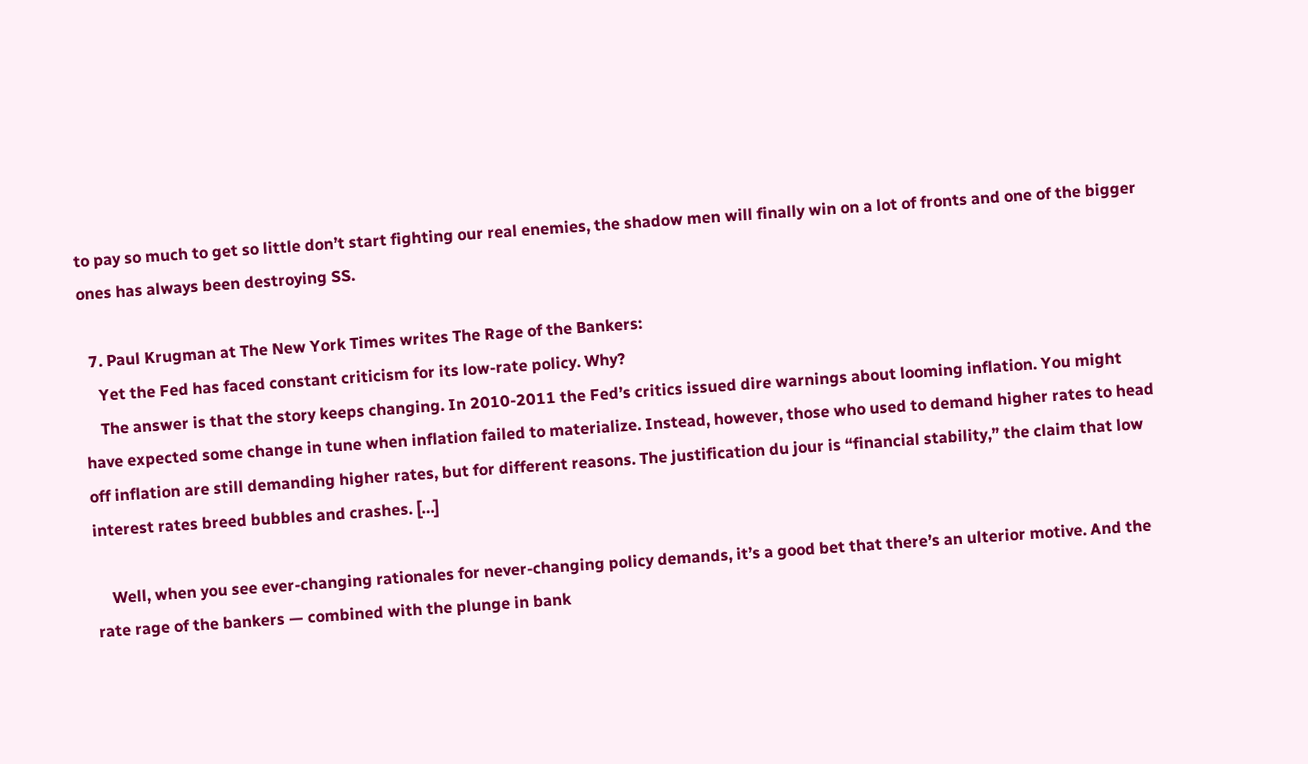to pay so much to get so little don’t start fighting our real enemies, the shadow men will finally win on a lot of fronts and one of the bigger ones has always been destroying SS.

  7. Paul Krugman at The New York Times writes The Rage of the Bankers:
    Yet the Fed has faced constant criticism for its low-rate policy. Why?
    The answer is that the story keeps changing. In 2010-2011 the Fed’s critics issued dire warnings about looming inflation. You might have expected some change in tune when inflation failed to materialize. Instead, however, those who used to demand higher rates to head off inflation are still demanding higher rates, but for different reasons. The justification du jour is “financial stability,” the claim that low interest rates breed bubbles and crashes. […]

    Well, when you see ever-changing rationales for never-changing policy demands, it’s a good bet that there’s an ulterior motive. And the rate rage of the bankers — combined with the plunge in bank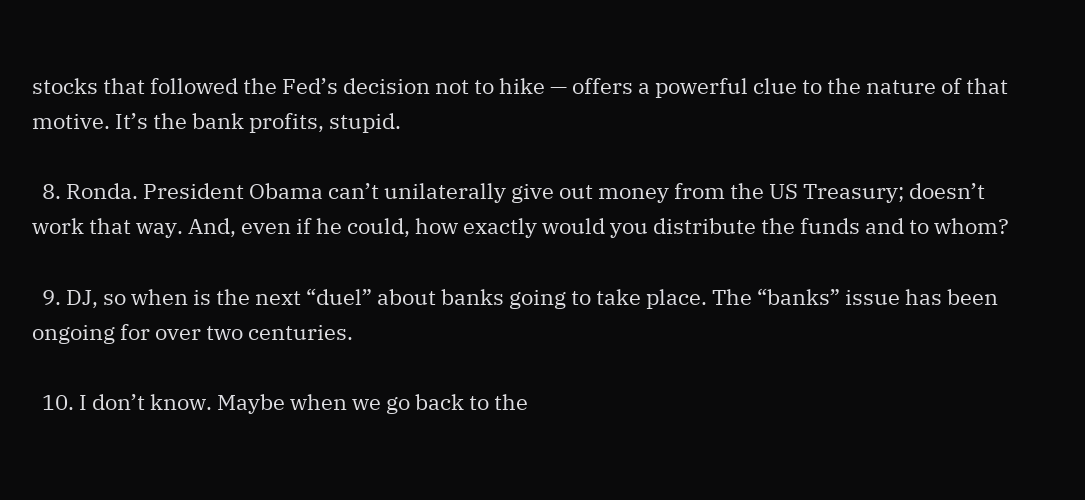stocks that followed the Fed’s decision not to hike — offers a powerful clue to the nature of that motive. It’s the bank profits, stupid.

  8. Ronda. President Obama can’t unilaterally give out money from the US Treasury; doesn’t work that way. And, even if he could, how exactly would you distribute the funds and to whom?

  9. DJ, so when is the next “duel” about banks going to take place. The “banks” issue has been ongoing for over two centuries.

  10. I don’t know. Maybe when we go back to the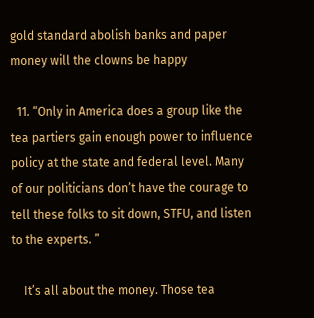gold standard abolish banks and paper money will the clowns be happy

  11. “Only in America does a group like the tea partiers gain enough power to influence policy at the state and federal level. Many of our politicians don’t have the courage to tell these folks to sit down, STFU, and listen to the experts. ”

    It’s all about the money. Those tea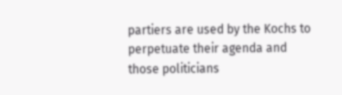partiers are used by the Kochs to perpetuate their agenda and those politicians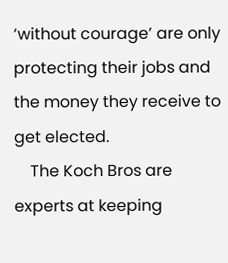‘without courage’ are only protecting their jobs and the money they receive to get elected.
    The Koch Bros are experts at keeping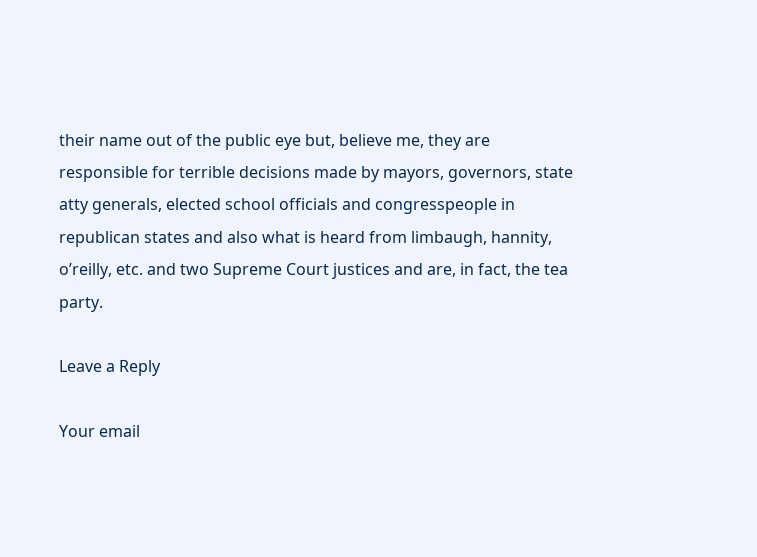their name out of the public eye but, believe me, they are responsible for terrible decisions made by mayors, governors, state atty generals, elected school officials and congresspeople in republican states and also what is heard from limbaugh, hannity, o’reilly, etc. and two Supreme Court justices and are, in fact, the tea party.

Leave a Reply

Your email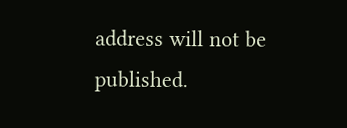address will not be published.